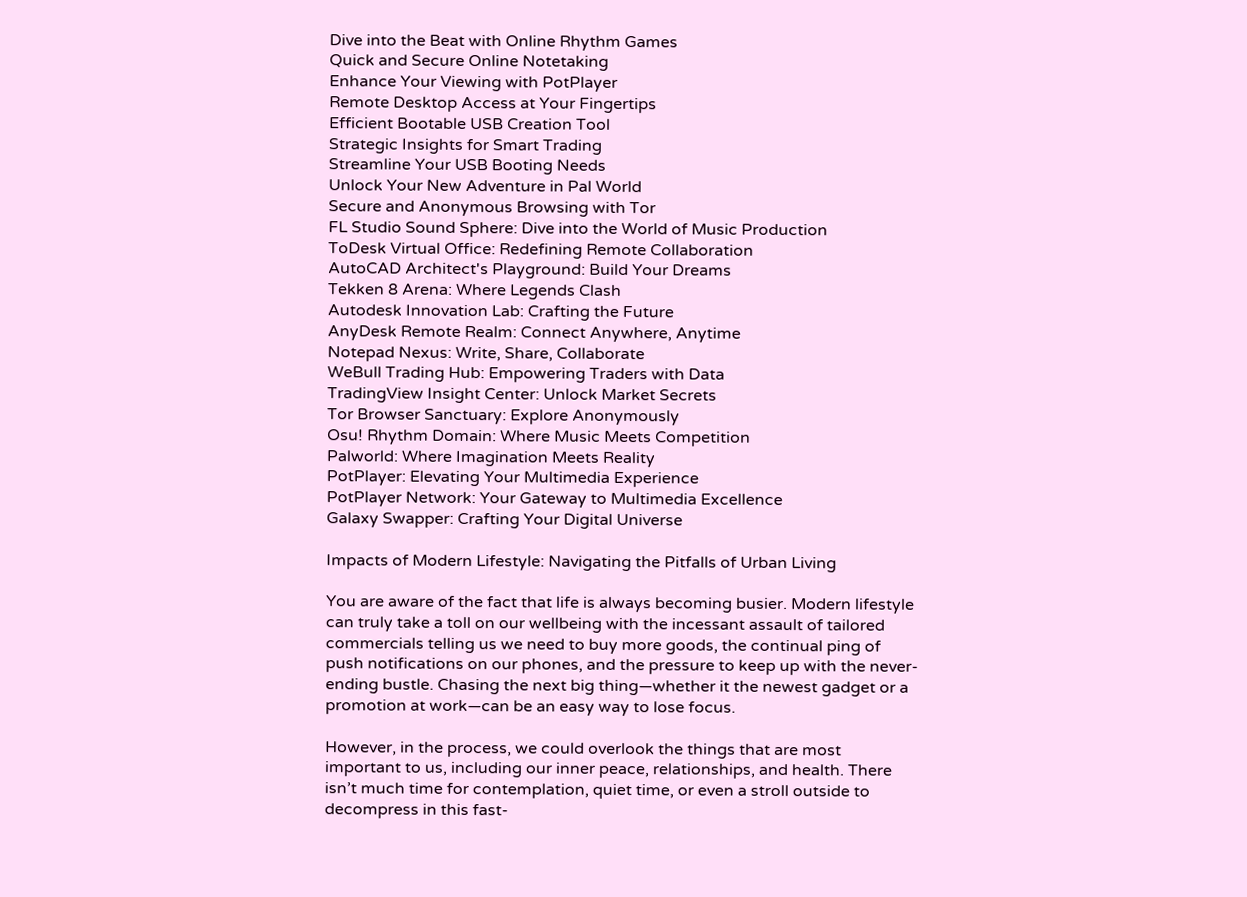Dive into the Beat with Online Rhythm Games
Quick and Secure Online Notetaking
Enhance Your Viewing with PotPlayer
Remote Desktop Access at Your Fingertips
Efficient Bootable USB Creation Tool
Strategic Insights for Smart Trading
Streamline Your USB Booting Needs
Unlock Your New Adventure in Pal World
Secure and Anonymous Browsing with Tor
FL Studio Sound Sphere: Dive into the World of Music Production
ToDesk Virtual Office: Redefining Remote Collaboration
AutoCAD Architect's Playground: Build Your Dreams
Tekken 8 Arena: Where Legends Clash
Autodesk Innovation Lab: Crafting the Future
AnyDesk Remote Realm: Connect Anywhere, Anytime
Notepad Nexus: Write, Share, Collaborate
WeBull Trading Hub: Empowering Traders with Data
TradingView Insight Center: Unlock Market Secrets
Tor Browser Sanctuary: Explore Anonymously
Osu! Rhythm Domain: Where Music Meets Competition
Palworld: Where Imagination Meets Reality
PotPlayer: Elevating Your Multimedia Experience
PotPlayer Network: Your Gateway to Multimedia Excellence
Galaxy Swapper: Crafting Your Digital Universe

Impacts of Modern Lifestyle: Navigating the Pitfalls of Urban Living

You are aware of the fact that life is always becoming busier. Modern lifestyle can truly take a toll on our wellbeing with the incessant assault of tailored commercials telling us we need to buy more goods, the continual ping of push notifications on our phones, and the pressure to keep up with the never-ending bustle. Chasing the next big thing—whether it the newest gadget or a promotion at work—can be an easy way to lose focus.

However, in the process, we could overlook the things that are most important to us, including our inner peace, relationships, and health. There isn’t much time for contemplation, quiet time, or even a stroll outside to decompress in this fast-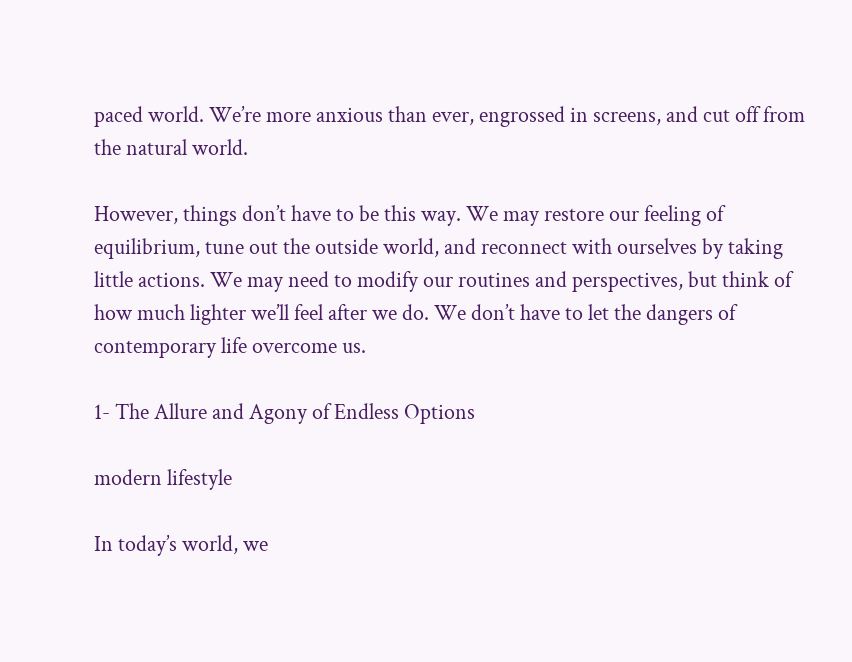paced world. We’re more anxious than ever, engrossed in screens, and cut off from the natural world.

However, things don’t have to be this way. We may restore our feeling of equilibrium, tune out the outside world, and reconnect with ourselves by taking little actions. We may need to modify our routines and perspectives, but think of how much lighter we’ll feel after we do. We don’t have to let the dangers of contemporary life overcome us.

1- The Allure and Agony of Endless Options

modern lifestyle

In today’s world, we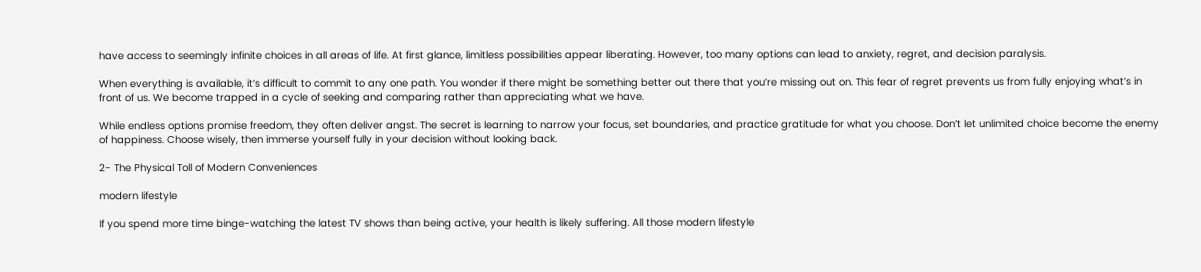have access to seemingly infinite choices in all areas of life. At first glance, limitless possibilities appear liberating. However, too many options can lead to anxiety, regret, and decision paralysis.

When everything is available, it’s difficult to commit to any one path. You wonder if there might be something better out there that you’re missing out on. This fear of regret prevents us from fully enjoying what’s in front of us. We become trapped in a cycle of seeking and comparing rather than appreciating what we have.

While endless options promise freedom, they often deliver angst. The secret is learning to narrow your focus, set boundaries, and practice gratitude for what you choose. Don’t let unlimited choice become the enemy of happiness. Choose wisely, then immerse yourself fully in your decision without looking back.

2- The Physical Toll of Modern Conveniences

modern lifestyle

If you spend more time binge-watching the latest TV shows than being active, your health is likely suffering. All those modern lifestyle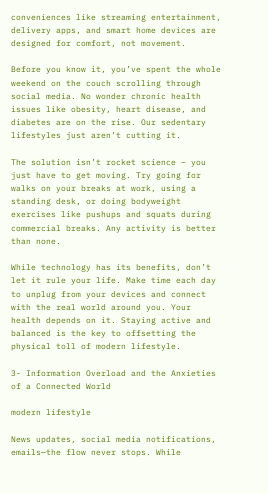conveniences like streaming entertainment, delivery apps, and smart home devices are designed for comfort, not movement.

Before you know it, you’ve spent the whole weekend on the couch scrolling through social media. No wonder chronic health issues like obesity, heart disease, and diabetes are on the rise. Our sedentary lifestyles just aren’t cutting it.

The solution isn’t rocket science – you just have to get moving. Try going for walks on your breaks at work, using a standing desk, or doing bodyweight exercises like pushups and squats during commercial breaks. Any activity is better than none.

While technology has its benefits, don’t let it rule your life. Make time each day to unplug from your devices and connect with the real world around you. Your health depends on it. Staying active and balanced is the key to offsetting the physical toll of modern lifestyle.

3- Information Overload and the Anxieties of a Connected World

modern lifestyle

News updates, social media notifications, emails—the flow never stops. While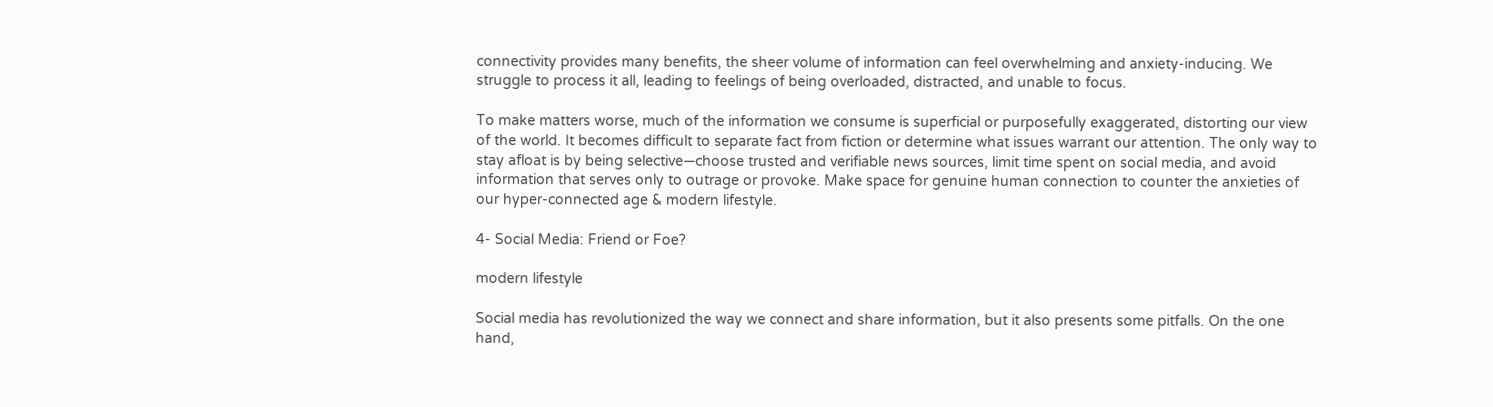connectivity provides many benefits, the sheer volume of information can feel overwhelming and anxiety-inducing. We struggle to process it all, leading to feelings of being overloaded, distracted, and unable to focus.

To make matters worse, much of the information we consume is superficial or purposefully exaggerated, distorting our view of the world. It becomes difficult to separate fact from fiction or determine what issues warrant our attention. The only way to stay afloat is by being selective—choose trusted and verifiable news sources, limit time spent on social media, and avoid information that serves only to outrage or provoke. Make space for genuine human connection to counter the anxieties of our hyper-connected age & modern lifestyle.

4- Social Media: Friend or Foe?

modern lifestyle

Social media has revolutionized the way we connect and share information, but it also presents some pitfalls. On the one hand,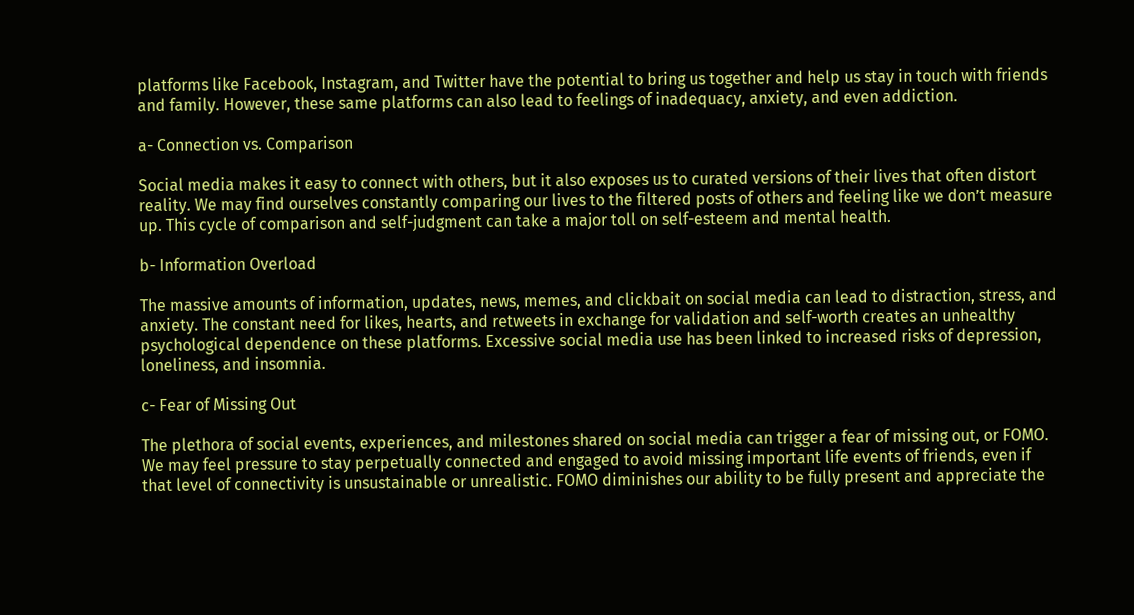platforms like Facebook, Instagram, and Twitter have the potential to bring us together and help us stay in touch with friends and family. However, these same platforms can also lead to feelings of inadequacy, anxiety, and even addiction.

a- Connection vs. Comparison

Social media makes it easy to connect with others, but it also exposes us to curated versions of their lives that often distort reality. We may find ourselves constantly comparing our lives to the filtered posts of others and feeling like we don’t measure up. This cycle of comparison and self-judgment can take a major toll on self-esteem and mental health.

b- Information Overload

The massive amounts of information, updates, news, memes, and clickbait on social media can lead to distraction, stress, and anxiety. The constant need for likes, hearts, and retweets in exchange for validation and self-worth creates an unhealthy psychological dependence on these platforms. Excessive social media use has been linked to increased risks of depression, loneliness, and insomnia.

c- Fear of Missing Out

The plethora of social events, experiences, and milestones shared on social media can trigger a fear of missing out, or FOMO. We may feel pressure to stay perpetually connected and engaged to avoid missing important life events of friends, even if that level of connectivity is unsustainable or unrealistic. FOMO diminishes our ability to be fully present and appreciate the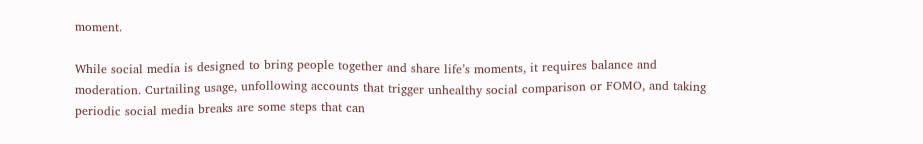moment.

While social media is designed to bring people together and share life’s moments, it requires balance and moderation. Curtailing usage, unfollowing accounts that trigger unhealthy social comparison or FOMO, and taking periodic social media breaks are some steps that can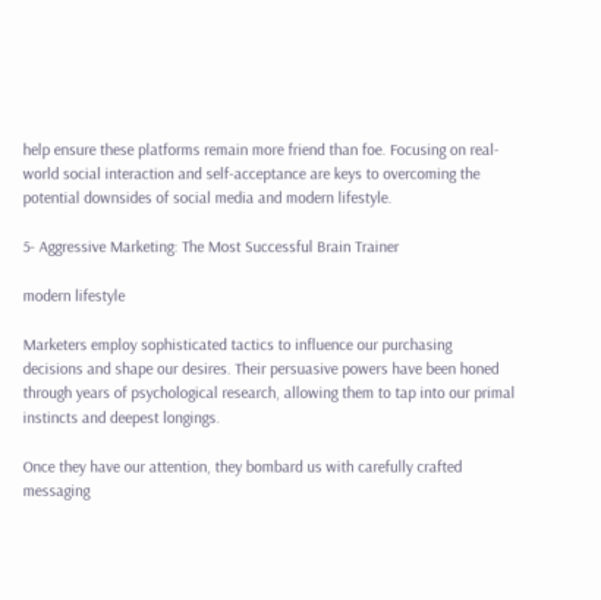help ensure these platforms remain more friend than foe. Focusing on real-world social interaction and self-acceptance are keys to overcoming the potential downsides of social media and modern lifestyle.

5- Aggressive Marketing: The Most Successful Brain Trainer

modern lifestyle

Marketers employ sophisticated tactics to influence our purchasing decisions and shape our desires. Their persuasive powers have been honed through years of psychological research, allowing them to tap into our primal instincts and deepest longings.

Once they have our attention, they bombard us with carefully crafted messaging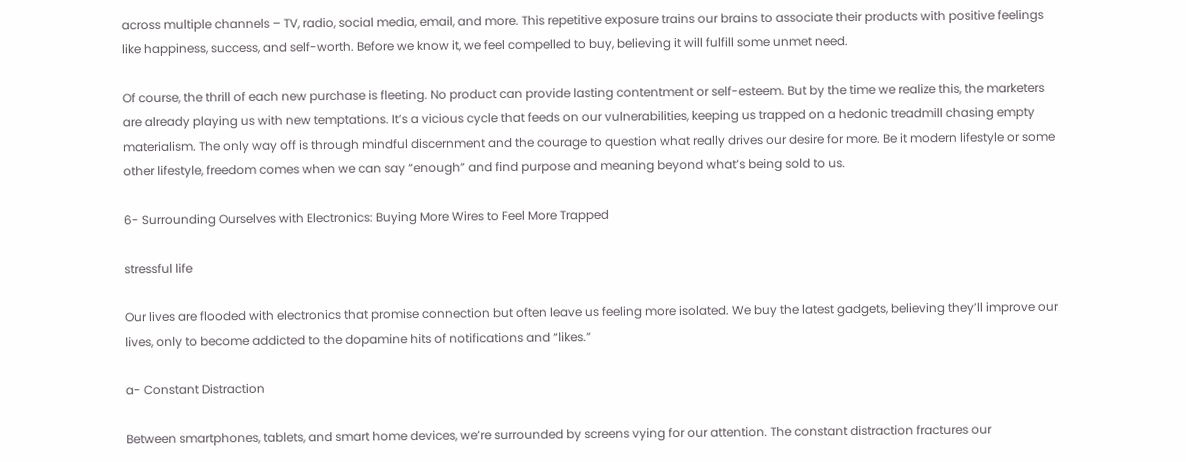across multiple channels – TV, radio, social media, email, and more. This repetitive exposure trains our brains to associate their products with positive feelings like happiness, success, and self-worth. Before we know it, we feel compelled to buy, believing it will fulfill some unmet need.

Of course, the thrill of each new purchase is fleeting. No product can provide lasting contentment or self-esteem. But by the time we realize this, the marketers are already playing us with new temptations. It’s a vicious cycle that feeds on our vulnerabilities, keeping us trapped on a hedonic treadmill chasing empty materialism. The only way off is through mindful discernment and the courage to question what really drives our desire for more. Be it modern lifestyle or some other lifestyle, freedom comes when we can say “enough” and find purpose and meaning beyond what’s being sold to us.

6- Surrounding Ourselves with Electronics: Buying More Wires to Feel More Trapped

stressful life

Our lives are flooded with electronics that promise connection but often leave us feeling more isolated. We buy the latest gadgets, believing they’ll improve our lives, only to become addicted to the dopamine hits of notifications and “likes.”

a- Constant Distraction

Between smartphones, tablets, and smart home devices, we’re surrounded by screens vying for our attention. The constant distraction fractures our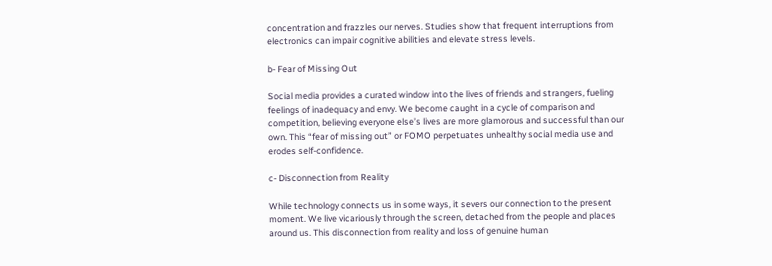concentration and frazzles our nerves. Studies show that frequent interruptions from electronics can impair cognitive abilities and elevate stress levels.

b- Fear of Missing Out

Social media provides a curated window into the lives of friends and strangers, fueling feelings of inadequacy and envy. We become caught in a cycle of comparison and competition, believing everyone else’s lives are more glamorous and successful than our own. This “fear of missing out” or FOMO perpetuates unhealthy social media use and erodes self-confidence.

c- Disconnection from Reality

While technology connects us in some ways, it severs our connection to the present moment. We live vicariously through the screen, detached from the people and places around us. This disconnection from reality and loss of genuine human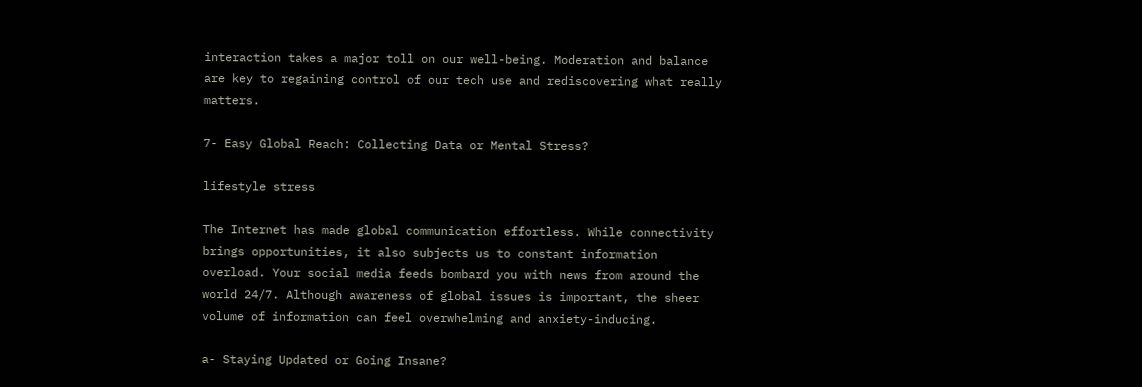interaction takes a major toll on our well-being. Moderation and balance are key to regaining control of our tech use and rediscovering what really matters.

7- Easy Global Reach: Collecting Data or Mental Stress?

lifestyle stress

The Internet has made global communication effortless. While connectivity brings opportunities, it also subjects us to constant information overload. Your social media feeds bombard you with news from around the world 24/7. Although awareness of global issues is important, the sheer volume of information can feel overwhelming and anxiety-inducing.

a- Staying Updated or Going Insane?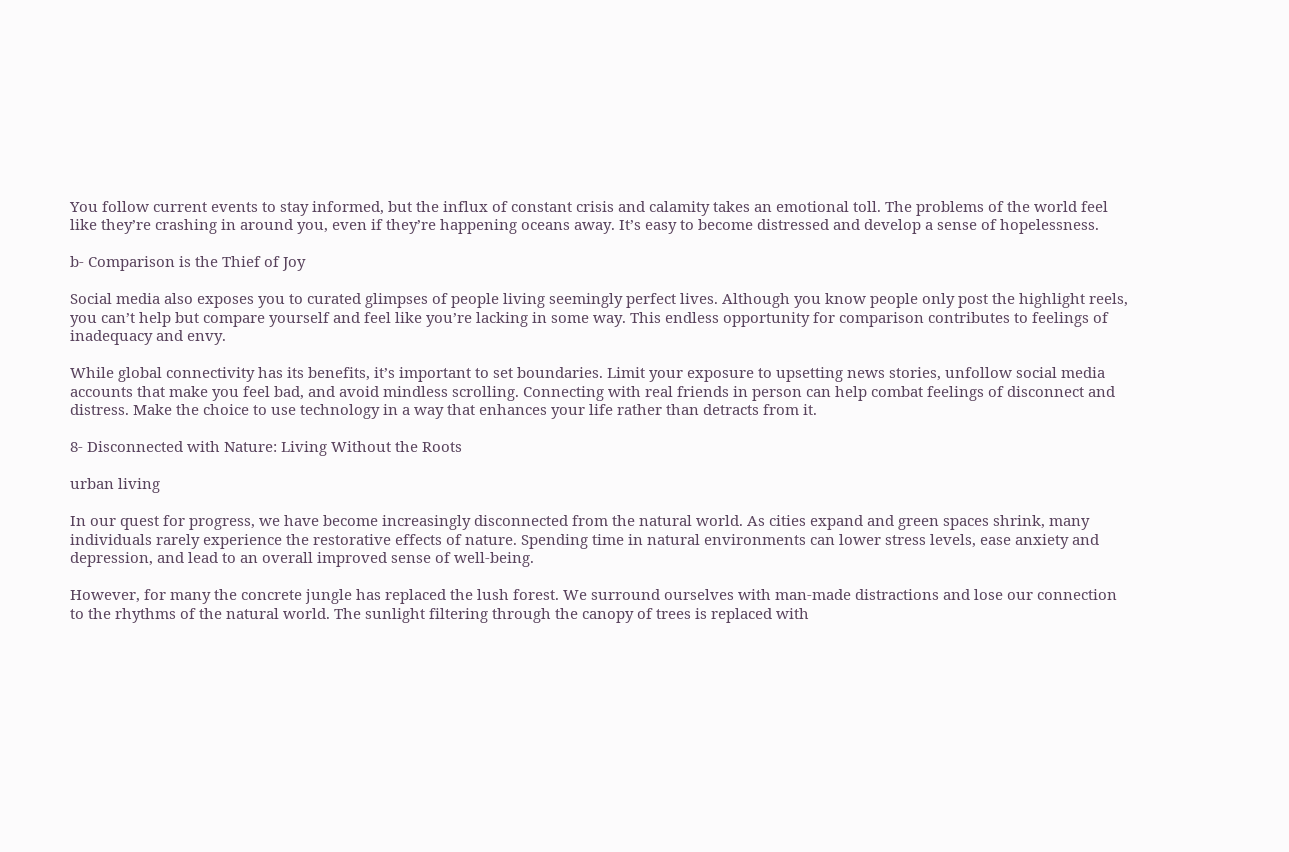You follow current events to stay informed, but the influx of constant crisis and calamity takes an emotional toll. The problems of the world feel like they’re crashing in around you, even if they’re happening oceans away. It’s easy to become distressed and develop a sense of hopelessness.

b- Comparison is the Thief of Joy

Social media also exposes you to curated glimpses of people living seemingly perfect lives. Although you know people only post the highlight reels, you can’t help but compare yourself and feel like you’re lacking in some way. This endless opportunity for comparison contributes to feelings of inadequacy and envy.

While global connectivity has its benefits, it’s important to set boundaries. Limit your exposure to upsetting news stories, unfollow social media accounts that make you feel bad, and avoid mindless scrolling. Connecting with real friends in person can help combat feelings of disconnect and distress. Make the choice to use technology in a way that enhances your life rather than detracts from it.

8- Disconnected with Nature: Living Without the Roots

urban living

In our quest for progress, we have become increasingly disconnected from the natural world. As cities expand and green spaces shrink, many individuals rarely experience the restorative effects of nature. Spending time in natural environments can lower stress levels, ease anxiety and depression, and lead to an overall improved sense of well-being.

However, for many the concrete jungle has replaced the lush forest. We surround ourselves with man-made distractions and lose our connection to the rhythms of the natural world. The sunlight filtering through the canopy of trees is replaced with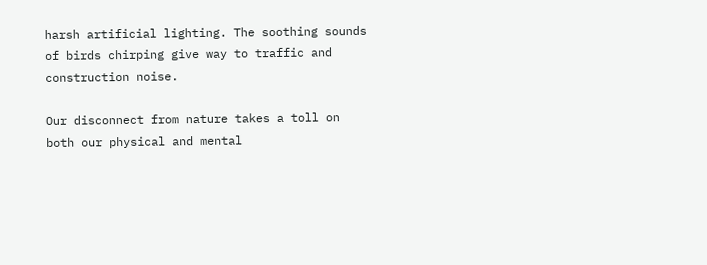harsh artificial lighting. The soothing sounds of birds chirping give way to traffic and construction noise.

Our disconnect from nature takes a toll on both our physical and mental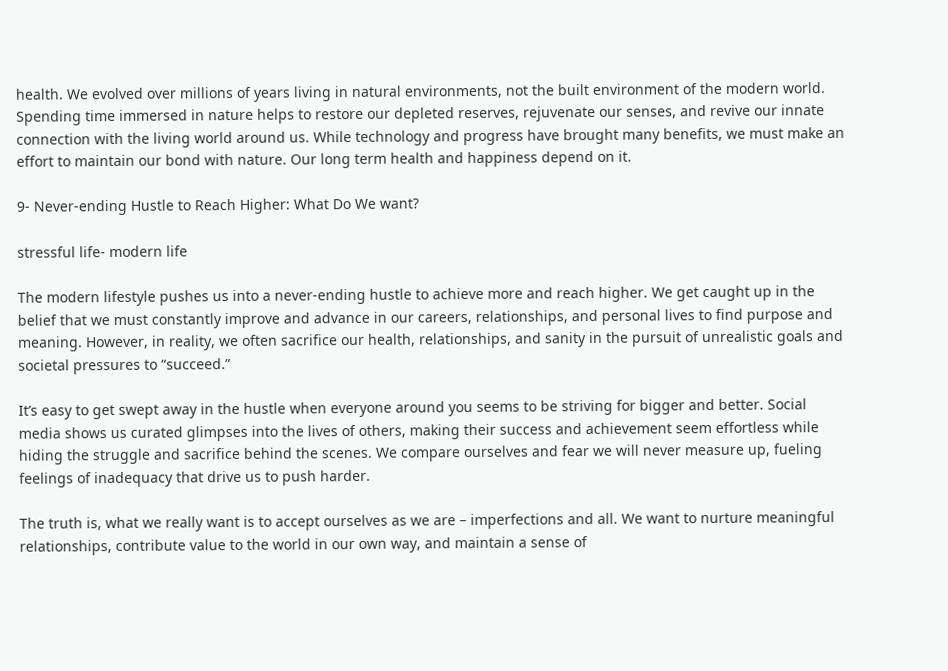health. We evolved over millions of years living in natural environments, not the built environment of the modern world. Spending time immersed in nature helps to restore our depleted reserves, rejuvenate our senses, and revive our innate connection with the living world around us. While technology and progress have brought many benefits, we must make an effort to maintain our bond with nature. Our long term health and happiness depend on it.

9- Never-ending Hustle to Reach Higher: What Do We want?

stressful life- modern life

The modern lifestyle pushes us into a never-ending hustle to achieve more and reach higher. We get caught up in the belief that we must constantly improve and advance in our careers, relationships, and personal lives to find purpose and meaning. However, in reality, we often sacrifice our health, relationships, and sanity in the pursuit of unrealistic goals and societal pressures to “succeed.”

It’s easy to get swept away in the hustle when everyone around you seems to be striving for bigger and better. Social media shows us curated glimpses into the lives of others, making their success and achievement seem effortless while hiding the struggle and sacrifice behind the scenes. We compare ourselves and fear we will never measure up, fueling feelings of inadequacy that drive us to push harder.

The truth is, what we really want is to accept ourselves as we are – imperfections and all. We want to nurture meaningful relationships, contribute value to the world in our own way, and maintain a sense of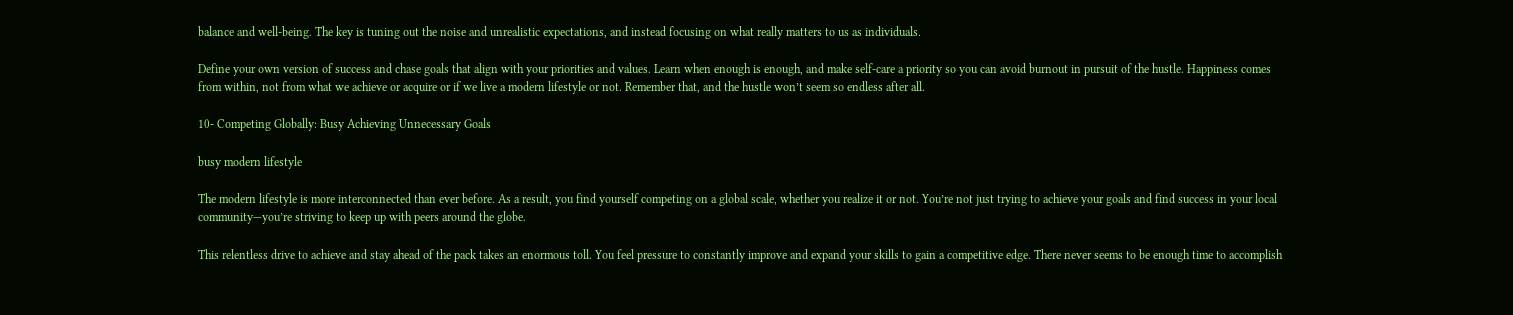balance and well-being. The key is tuning out the noise and unrealistic expectations, and instead focusing on what really matters to us as individuals.

Define your own version of success and chase goals that align with your priorities and values. Learn when enough is enough, and make self-care a priority so you can avoid burnout in pursuit of the hustle. Happiness comes from within, not from what we achieve or acquire or if we live a modern lifestyle or not. Remember that, and the hustle won’t seem so endless after all.

10- Competing Globally: Busy Achieving Unnecessary Goals

busy modern lifestyle

The modern lifestyle is more interconnected than ever before. As a result, you find yourself competing on a global scale, whether you realize it or not. You’re not just trying to achieve your goals and find success in your local community—you’re striving to keep up with peers around the globe.

This relentless drive to achieve and stay ahead of the pack takes an enormous toll. You feel pressure to constantly improve and expand your skills to gain a competitive edge. There never seems to be enough time to accomplish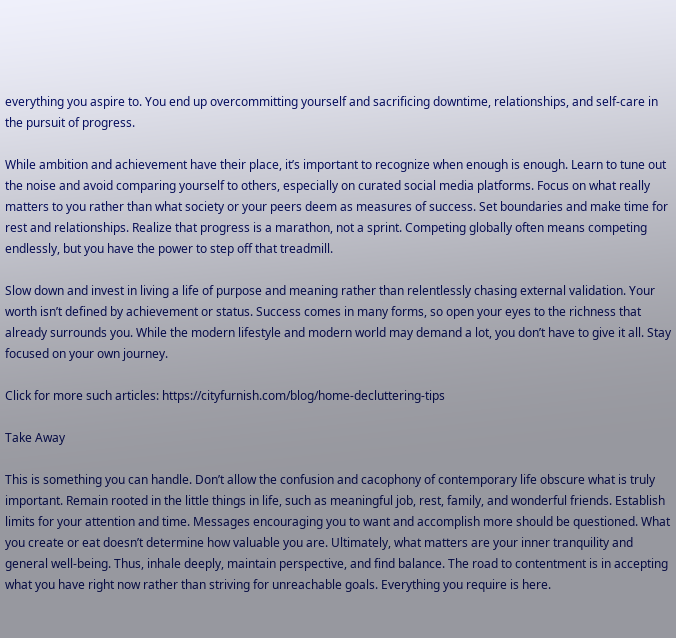everything you aspire to. You end up overcommitting yourself and sacrificing downtime, relationships, and self-care in the pursuit of progress.

While ambition and achievement have their place, it’s important to recognize when enough is enough. Learn to tune out the noise and avoid comparing yourself to others, especially on curated social media platforms. Focus on what really matters to you rather than what society or your peers deem as measures of success. Set boundaries and make time for rest and relationships. Realize that progress is a marathon, not a sprint. Competing globally often means competing endlessly, but you have the power to step off that treadmill.

Slow down and invest in living a life of purpose and meaning rather than relentlessly chasing external validation. Your worth isn’t defined by achievement or status. Success comes in many forms, so open your eyes to the richness that already surrounds you. While the modern lifestyle and modern world may demand a lot, you don’t have to give it all. Stay focused on your own journey.

Click for more such articles: https://cityfurnish.com/blog/home-decluttering-tips

Take Away

This is something you can handle. Don’t allow the confusion and cacophony of contemporary life obscure what is truly important. Remain rooted in the little things in life, such as meaningful job, rest, family, and wonderful friends. Establish limits for your attention and time. Messages encouraging you to want and accomplish more should be questioned. What you create or eat doesn’t determine how valuable you are. Ultimately, what matters are your inner tranquility and general well-being. Thus, inhale deeply, maintain perspective, and find balance. The road to contentment is in accepting what you have right now rather than striving for unreachable goals. Everything you require is here.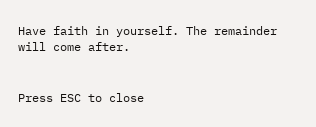Have faith in yourself. The remainder will come after.


Press ESC to close